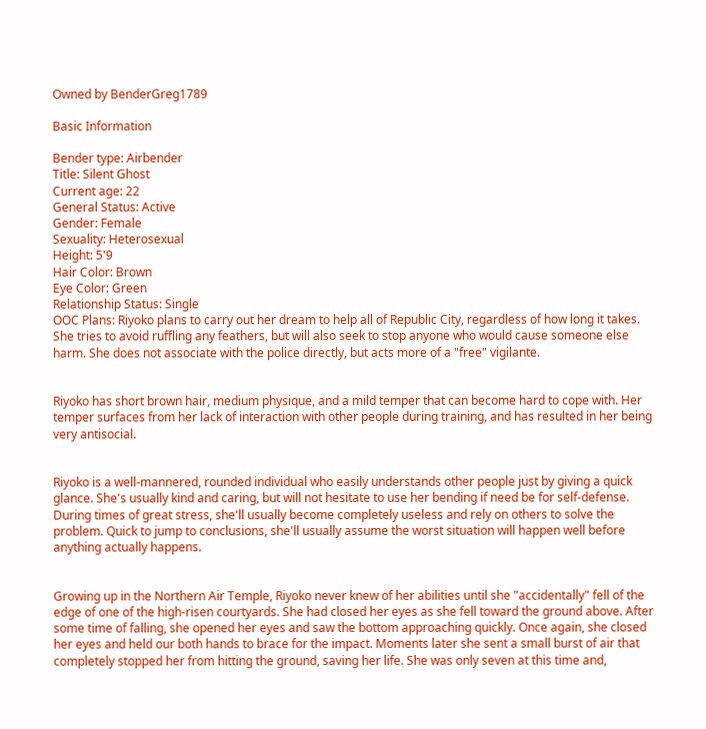Owned by BenderGreg1789

Basic Information

Bender type: Airbender
Title: Silent Ghost
Current age: 22
General Status: Active
Gender: Female
Sexuality: Heterosexual
Height: 5'9
Hair Color: Brown
Eye Color: Green
Relationship Status: Single
OOC Plans: Riyoko plans to carry out her dream to help all of Republic City, regardless of how long it takes. She tries to avoid ruffling any feathers, but will also seek to stop anyone who would cause someone else harm. She does not associate with the police directly, but acts more of a "free" vigilante.


Riyoko has short brown hair, medium physique, and a mild temper that can become hard to cope with. Her temper surfaces from her lack of interaction with other people during training, and has resulted in her being very antisocial.


Riyoko is a well-mannered, rounded individual who easily understands other people just by giving a quick glance. She's usually kind and caring, but will not hesitate to use her bending if need be for self-defense. During times of great stress, she'll usually become completely useless and rely on others to solve the problem. Quick to jump to conclusions, she'll usually assume the worst situation will happen well before anything actually happens.


Growing up in the Northern Air Temple, Riyoko never knew of her abilities until she "accidentally" fell of the edge of one of the high-risen courtyards. She had closed her eyes as she fell toward the ground above. After some time of falling, she opened her eyes and saw the bottom approaching quickly. Once again, she closed her eyes and held our both hands to brace for the impact. Moments later she sent a small burst of air that completely stopped her from hitting the ground, saving her life. She was only seven at this time and,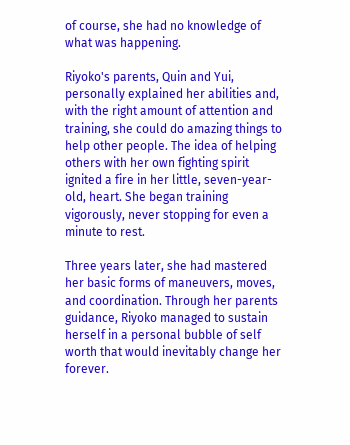of course, she had no knowledge of what was happening.

Riyoko's parents, Quin and Yui, personally explained her abilities and, with the right amount of attention and training, she could do amazing things to help other people. The idea of helping others with her own fighting spirit ignited a fire in her little, seven-year-old, heart. She began training vigorously, never stopping for even a minute to rest.

Three years later, she had mastered her basic forms of maneuvers, moves, and coordination. Through her parents guidance, Riyoko managed to sustain herself in a personal bubble of self worth that would inevitably change her forever.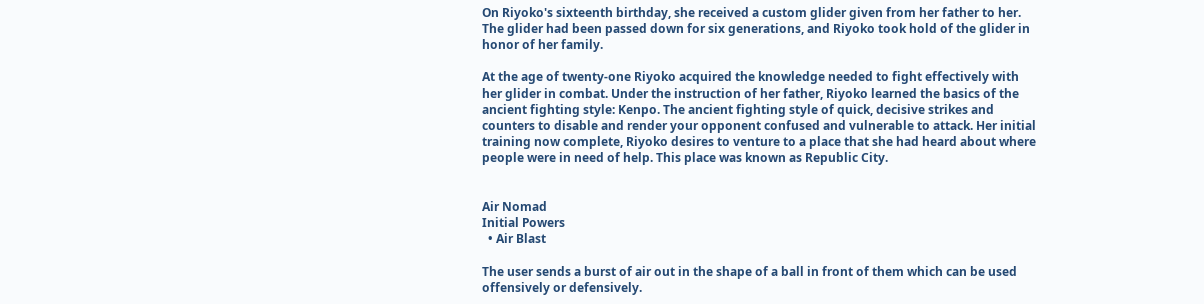On Riyoko's sixteenth birthday, she received a custom glider given from her father to her. The glider had been passed down for six generations, and Riyoko took hold of the glider in honor of her family.

At the age of twenty-one Riyoko acquired the knowledge needed to fight effectively with her glider in combat. Under the instruction of her father, Riyoko learned the basics of the ancient fighting style: Kenpo. The ancient fighting style of quick, decisive strikes and counters to disable and render your opponent confused and vulnerable to attack. Her initial training now complete, Riyoko desires to venture to a place that she had heard about where people were in need of help. This place was known as Republic City.


Air Nomad
Initial Powers
  • Air Blast

The user sends a burst of air out in the shape of a ball in front of them which can be used offensively or defensively.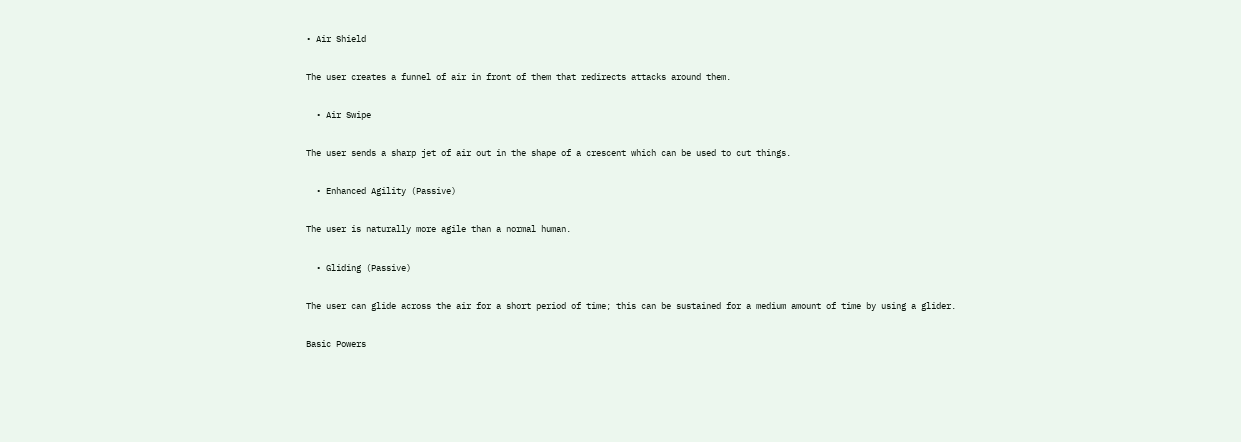• Air Shield

The user creates a funnel of air in front of them that redirects attacks around them.

  • Air Swipe

The user sends a sharp jet of air out in the shape of a crescent which can be used to cut things.

  • Enhanced Agility (Passive)

The user is naturally more agile than a normal human.

  • Gliding (Passive)

The user can glide across the air for a short period of time; this can be sustained for a medium amount of time by using a glider.

Basic Powers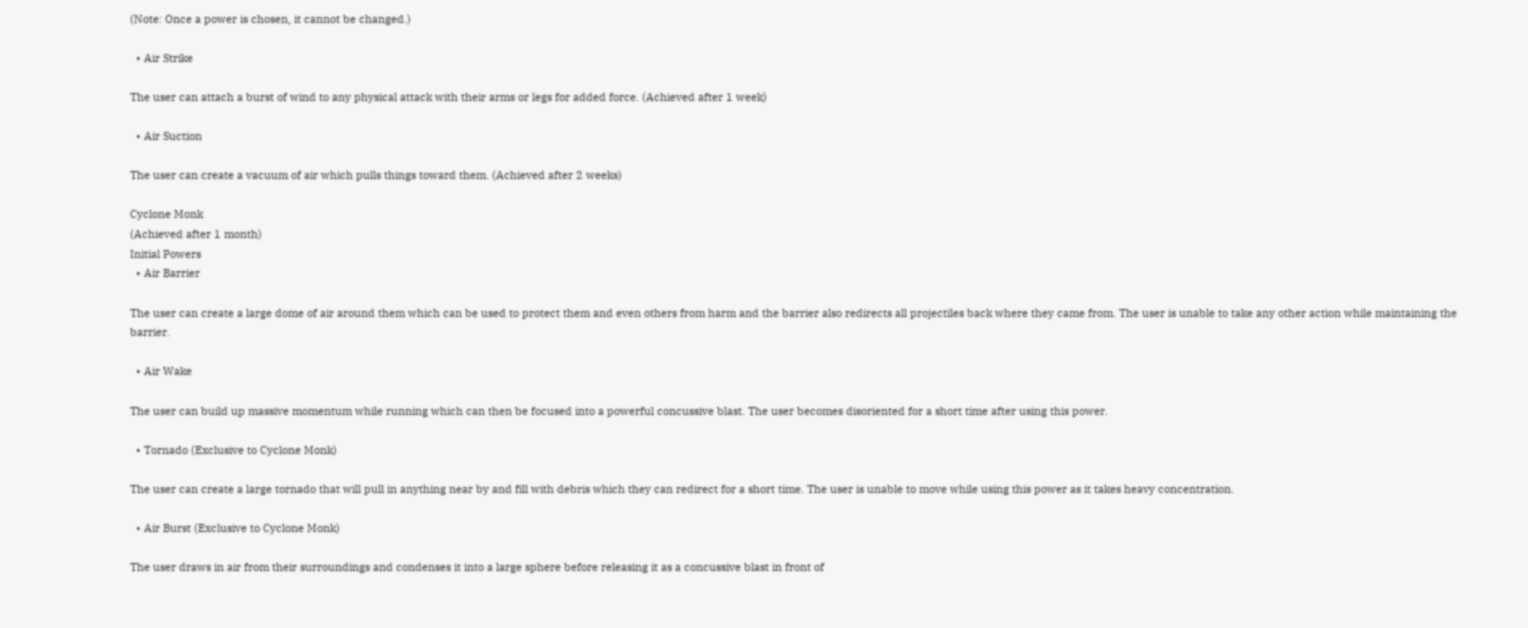(Note: Once a power is chosen, it cannot be changed.)

  • Air Strike

The user can attach a burst of wind to any physical attack with their arms or legs for added force. (Achieved after 1 week)

  • Air Suction

The user can create a vacuum of air which pulls things toward them. (Achieved after 2 weeks)

Cyclone Monk
(Achieved after 1 month)
Initial Powers
  • Air Barrier

The user can create a large dome of air around them which can be used to protect them and even others from harm and the barrier also redirects all projectiles back where they came from. The user is unable to take any other action while maintaining the barrier.

  • Air Wake

The user can build up massive momentum while running which can then be focused into a powerful concussive blast. The user becomes disoriented for a short time after using this power.

  • Tornado (Exclusive to Cyclone Monk)

The user can create a large tornado that will pull in anything near by and fill with debris which they can redirect for a short time. The user is unable to move while using this power as it takes heavy concentration.

  • Air Burst (Exclusive to Cyclone Monk)

The user draws in air from their surroundings and condenses it into a large sphere before releasing it as a concussive blast in front of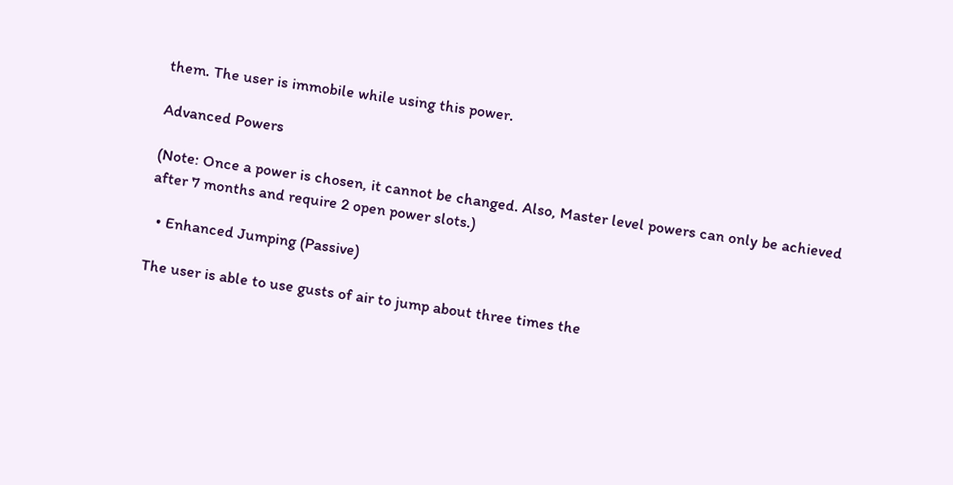them. The user is immobile while using this power.

Advanced Powers

(Note: Once a power is chosen, it cannot be changed. Also, Master level powers can only be achieved after 7 months and require 2 open power slots.)

  • Enhanced Jumping (Passive)

The user is able to use gusts of air to jump about three times the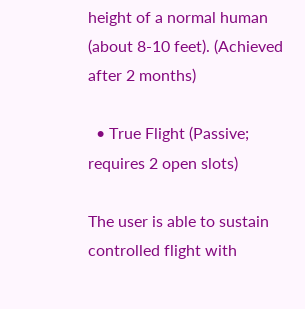height of a normal human (about 8-10 feet). (Achieved after 2 months)

  • True Flight (Passive; requires 2 open slots)

The user is able to sustain controlled flight with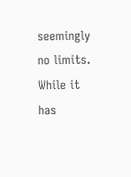seemingly no limits. While it has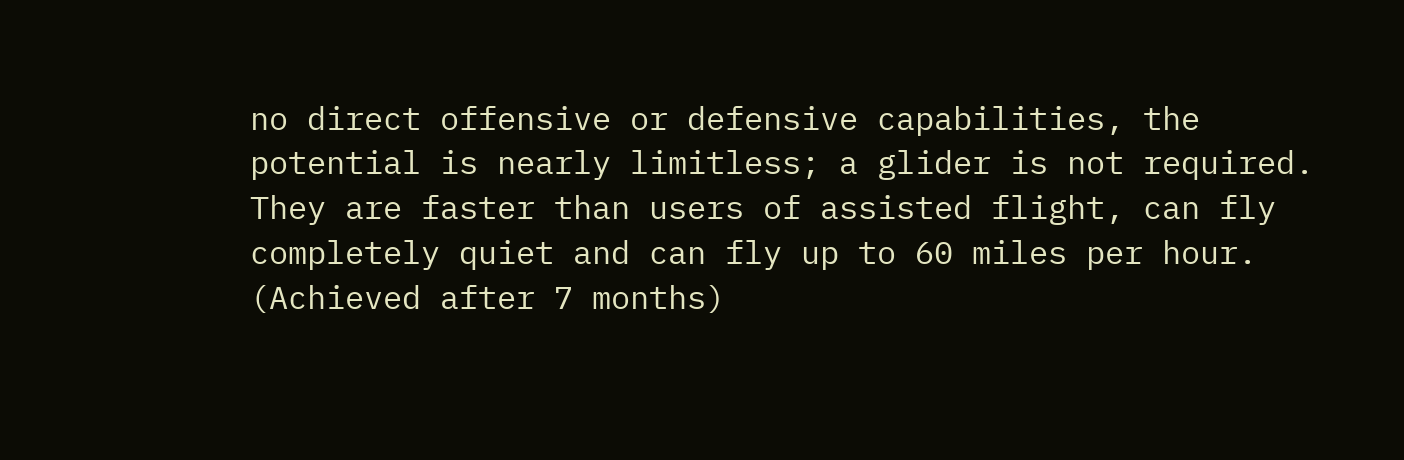no direct offensive or defensive capabilities, the potential is nearly limitless; a glider is not required. They are faster than users of assisted flight, can fly completely quiet and can fly up to 60 miles per hour. (Achieved after 7 months)